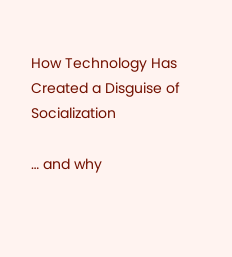How Technology Has Created a Disguise of Socialization

… and why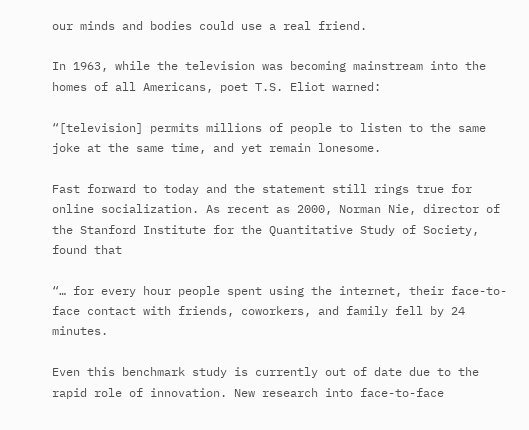our minds and bodies could use a real friend.

In 1963, while the television was becoming mainstream into the homes of all Americans, poet T.S. Eliot warned:

“[television] permits millions of people to listen to the same joke at the same time, and yet remain lonesome.

Fast forward to today and the statement still rings true for online socialization. As recent as 2000, Norman Nie, director of the Stanford Institute for the Quantitative Study of Society, found that

“… for every hour people spent using the internet, their face-to-face contact with friends, coworkers, and family fell by 24 minutes.

Even this benchmark study is currently out of date due to the rapid role of innovation. New research into face-to-face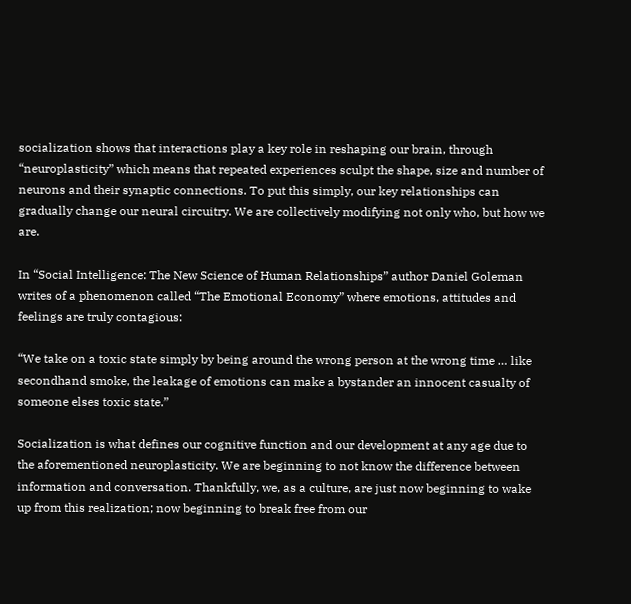socialization shows that interactions play a key role in reshaping our brain, through “neuroplasticity” which means that repeated experiences sculpt the shape, size and number of neurons and their synaptic connections. To put this simply, our key relationships can gradually change our neural circuitry. We are collectively modifying not only who, but how we are.

In “Social Intelligence: The New Science of Human Relationships” author Daniel Goleman writes of a phenomenon called “The Emotional Economy” where emotions, attitudes and feelings are truly contagious:

“We take on a toxic state simply by being around the wrong person at the wrong time … like secondhand smoke, the leakage of emotions can make a bystander an innocent casualty of someone elses toxic state.”

Socialization is what defines our cognitive function and our development at any age due to the aforementioned neuroplasticity. We are beginning to not know the difference between information and conversation. Thankfully, we, as a culture, are just now beginning to wake up from this realization; now beginning to break free from our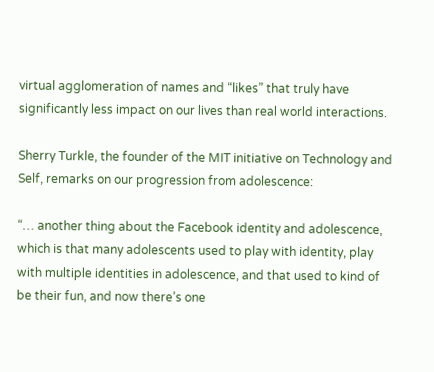virtual agglomeration of names and “likes” that truly have significantly less impact on our lives than real world interactions.

Sherry Turkle, the founder of the MIT initiative on Technology and Self, remarks on our progression from adolescence:

“… another thing about the Facebook identity and adolescence, which is that many adolescents used to play with identity, play with multiple identities in adolescence, and that used to kind of be their fun, and now there’s one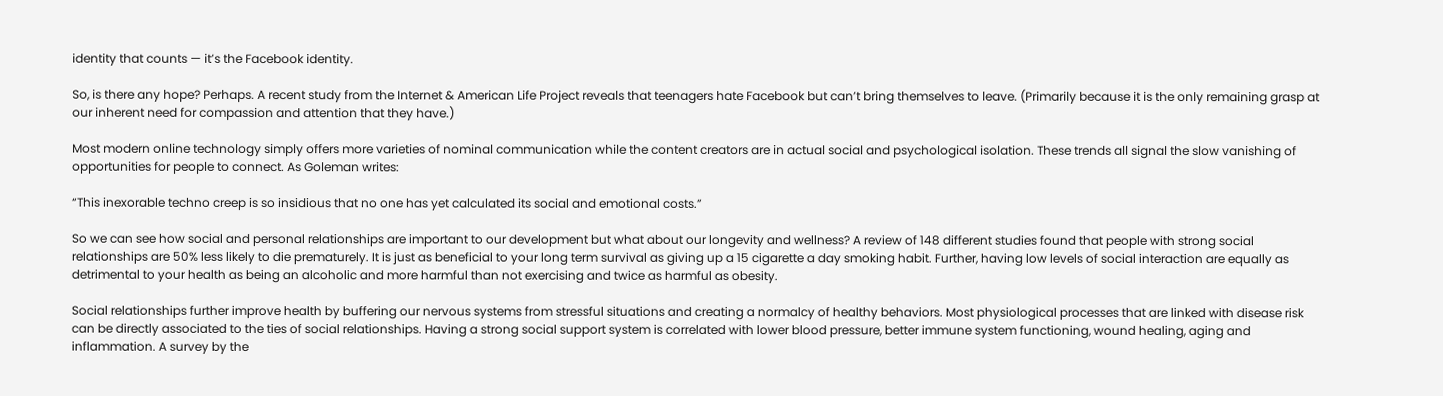identity that counts — it’s the Facebook identity.

So, is there any hope? Perhaps. A recent study from the Internet & American Life Project reveals that teenagers hate Facebook but can’t bring themselves to leave. (Primarily because it is the only remaining grasp at our inherent need for compassion and attention that they have.)

Most modern online technology simply offers more varieties of nominal communication while the content creators are in actual social and psychological isolation. These trends all signal the slow vanishing of opportunities for people to connect. As Goleman writes:

“This inexorable techno creep is so insidious that no one has yet calculated its social and emotional costs.”

So we can see how social and personal relationships are important to our development but what about our longevity and wellness? A review of 148 different studies found that people with strong social relationships are 50% less likely to die prematurely. It is just as beneficial to your long term survival as giving up a 15 cigarette a day smoking habit. Further, having low levels of social interaction are equally as detrimental to your health as being an alcoholic and more harmful than not exercising and twice as harmful as obesity.

Social relationships further improve health by buffering our nervous systems from stressful situations and creating a normalcy of healthy behaviors. Most physiological processes that are linked with disease risk can be directly associated to the ties of social relationships. Having a strong social support system is correlated with lower blood pressure, better immune system functioning, wound healing, aging and inflammation. A survey by the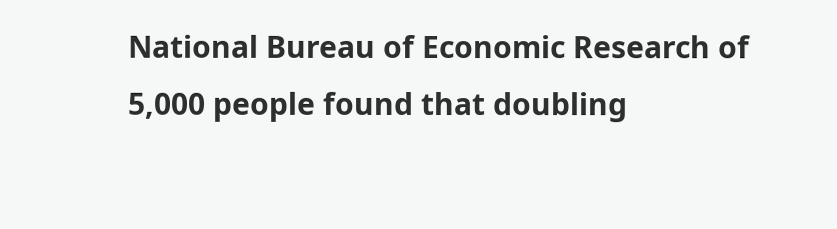National Bureau of Economic Research of 5,000 people found that doubling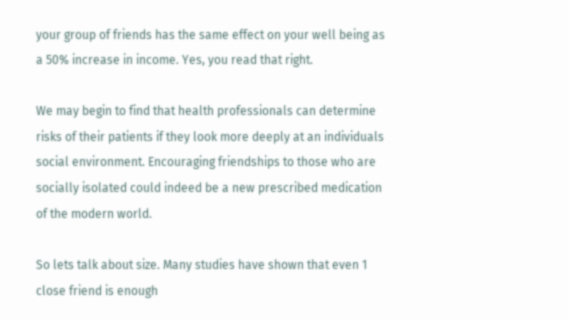your group of friends has the same effect on your well being as a 50% increase in income. Yes, you read that right.

We may begin to find that health professionals can determine risks of their patients if they look more deeply at an individuals social environment. Encouraging friendships to those who are socially isolated could indeed be a new prescribed medication of the modern world.

So lets talk about size. Many studies have shown that even 1 close friend is enough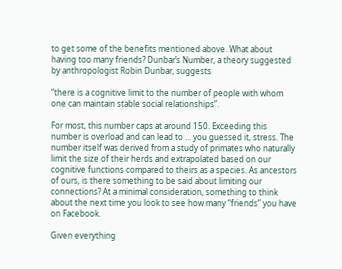to get some of the benefits mentioned above. What about having too many friends? Dunbar’s Number, a theory suggested by anthropologist Robin Dunbar, suggests

“there is a cognitive limit to the number of people with whom one can maintain stable social relationships”.

For most, this number caps at around 150. Exceeding this number is overload and can lead to … you guessed it, stress. The number itself was derived from a study of primates who naturally limit the size of their herds and extrapolated based on our cognitive functions compared to theirs as a species. As ancestors of ours, is there something to be said about limiting our connections? At a minimal consideration, something to think about the next time you look to see how many “friends” you have on Facebook.

Given everything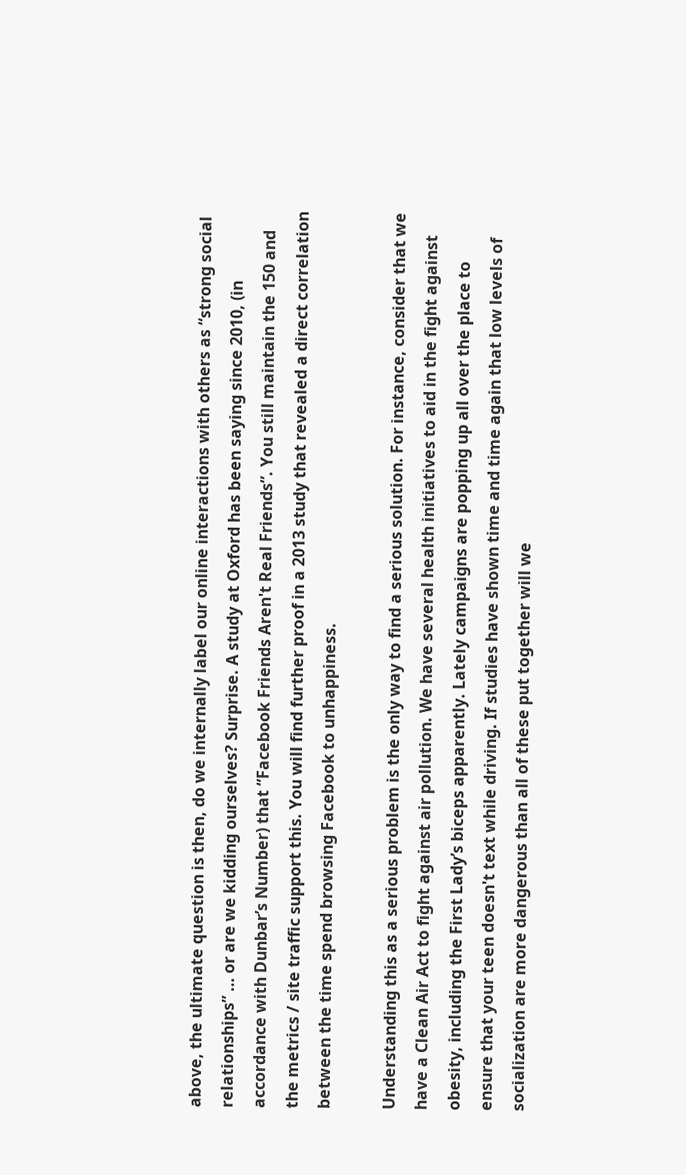above, the ultimate question is then, do we internally label our online interactions with others as “strong social relationships” … or are we kidding ourselves? Surprise. A study at Oxford has been saying since 2010, (in accordance with Dunbar’s Number) that “Facebook Friends Aren't Real Friends”. You still maintain the 150 and the metrics / site traffic support this. You will find further proof in a 2013 study that revealed a direct correlation between the time spend browsing Facebook to unhappiness.

Understanding this as a serious problem is the only way to find a serious solution. For instance, consider that we have a Clean Air Act to fight against air pollution. We have several health initiatives to aid in the fight against obesity, including the First Lady’s biceps apparently. Lately campaigns are popping up all over the place to ensure that your teen doesn't text while driving. If studies have shown time and time again that low levels of socialization are more dangerous than all of these put together will we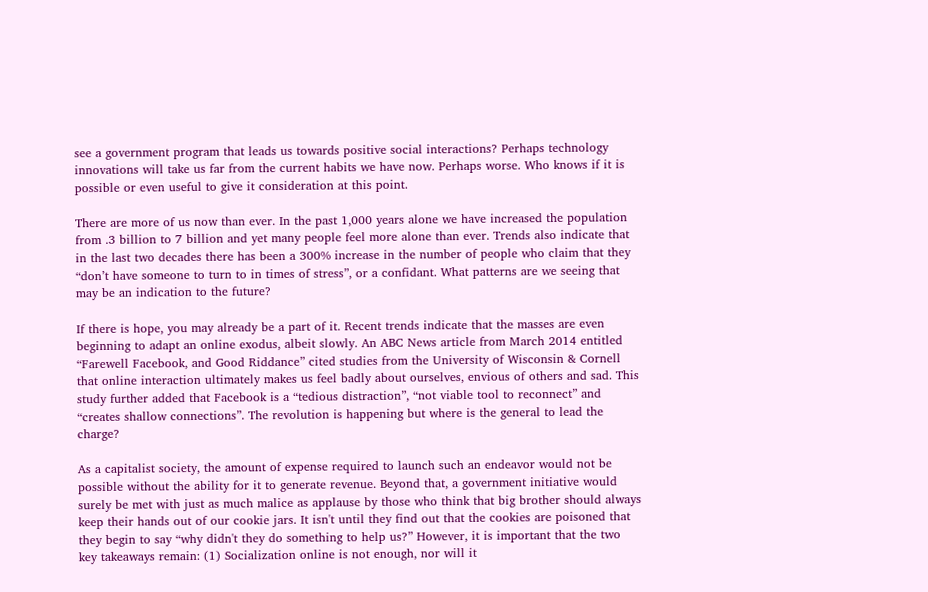see a government program that leads us towards positive social interactions? Perhaps technology innovations will take us far from the current habits we have now. Perhaps worse. Who knows if it is possible or even useful to give it consideration at this point.

There are more of us now than ever. In the past 1,000 years alone we have increased the population from .3 billion to 7 billion and yet many people feel more alone than ever. Trends also indicate that in the last two decades there has been a 300% increase in the number of people who claim that they “don’t have someone to turn to in times of stress”, or a confidant. What patterns are we seeing that may be an indication to the future?

If there is hope, you may already be a part of it. Recent trends indicate that the masses are even beginning to adapt an online exodus, albeit slowly. An ABC News article from March 2014 entitled “Farewell Facebook, and Good Riddance” cited studies from the University of Wisconsin & Cornell that online interaction ultimately makes us feel badly about ourselves, envious of others and sad. This study further added that Facebook is a “tedious distraction”, “not viable tool to reconnect” and “creates shallow connections”. The revolution is happening but where is the general to lead the charge?

As a capitalist society, the amount of expense required to launch such an endeavor would not be possible without the ability for it to generate revenue. Beyond that, a government initiative would surely be met with just as much malice as applause by those who think that big brother should always keep their hands out of our cookie jars. It isn't until they find out that the cookies are poisoned that they begin to say “why didn't they do something to help us?” However, it is important that the two key takeaways remain: (1) Socialization online is not enough, nor will it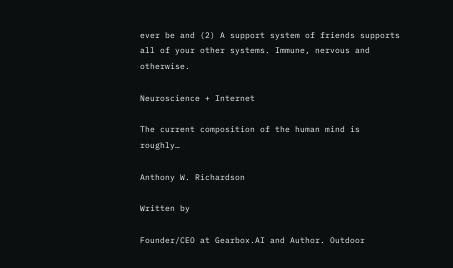ever be and (2) A support system of friends supports all of your other systems. Immune, nervous and otherwise.

Neuroscience + Internet

The current composition of the human mind is roughly…

Anthony W. Richardson

Written by

Founder/CEO at Gearbox.AI and Author. Outdoor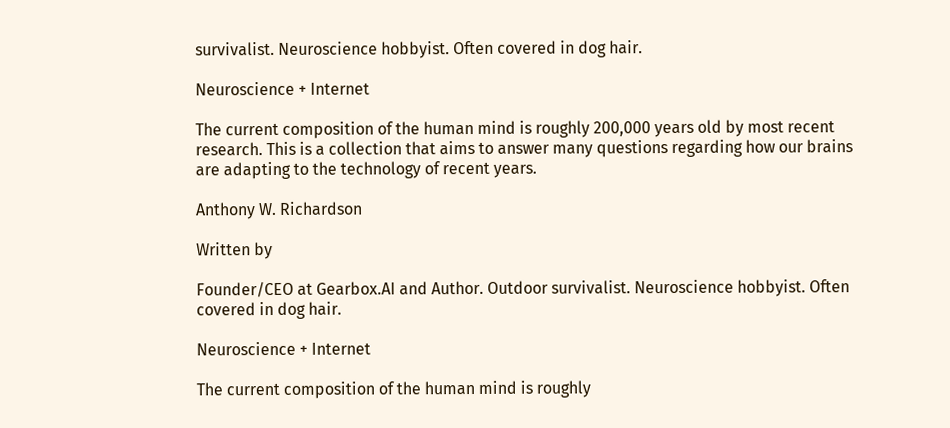survivalist. Neuroscience hobbyist. Often covered in dog hair.

Neuroscience + Internet

The current composition of the human mind is roughly 200,000 years old by most recent research. This is a collection that aims to answer many questions regarding how our brains are adapting to the technology of recent years.

Anthony W. Richardson

Written by

Founder/CEO at Gearbox.AI and Author. Outdoor survivalist. Neuroscience hobbyist. Often covered in dog hair.

Neuroscience + Internet

The current composition of the human mind is roughly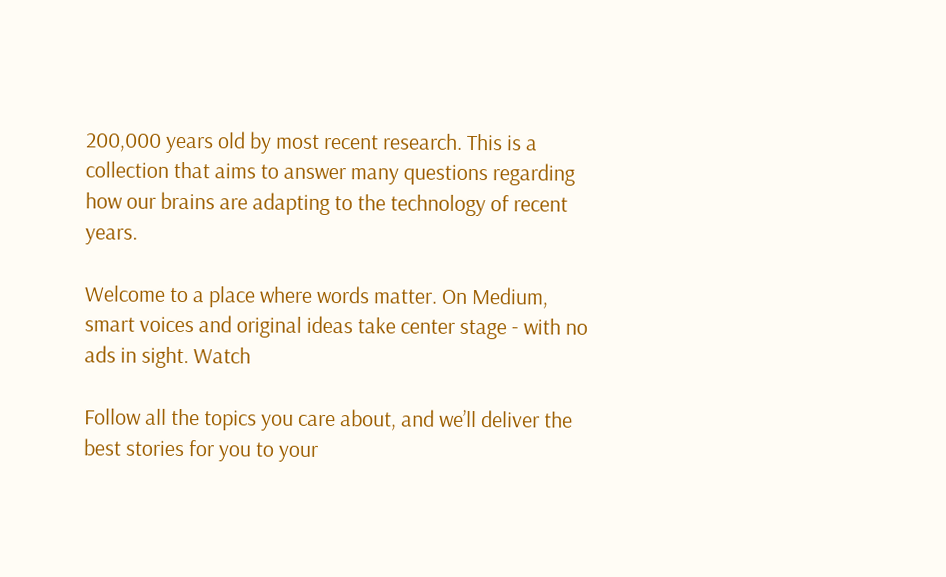200,000 years old by most recent research. This is a collection that aims to answer many questions regarding how our brains are adapting to the technology of recent years.

Welcome to a place where words matter. On Medium, smart voices and original ideas take center stage - with no ads in sight. Watch

Follow all the topics you care about, and we’ll deliver the best stories for you to your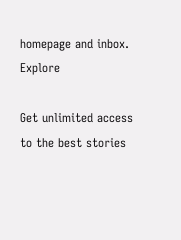homepage and inbox. Explore

Get unlimited access to the best stories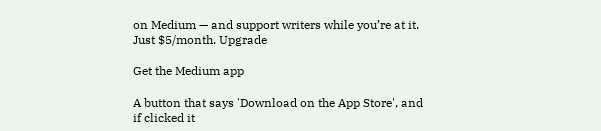on Medium — and support writers while you’re at it. Just $5/month. Upgrade

Get the Medium app

A button that says 'Download on the App Store', and if clicked it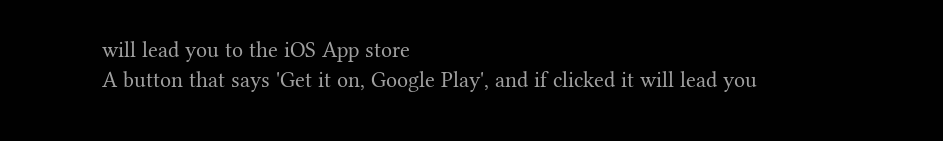will lead you to the iOS App store
A button that says 'Get it on, Google Play', and if clicked it will lead you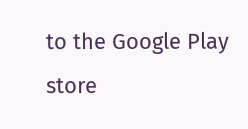to the Google Play store